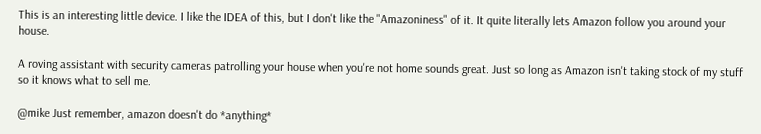This is an interesting little device. I like the IDEA of this, but I don't like the "Amazoniness" of it. It quite literally lets Amazon follow you around your house.

A roving assistant with security cameras patrolling your house when you're not home sounds great. Just so long as Amazon isn't taking stock of my stuff so it knows what to sell me.

@mike Just remember, amazon doesn't do *anything*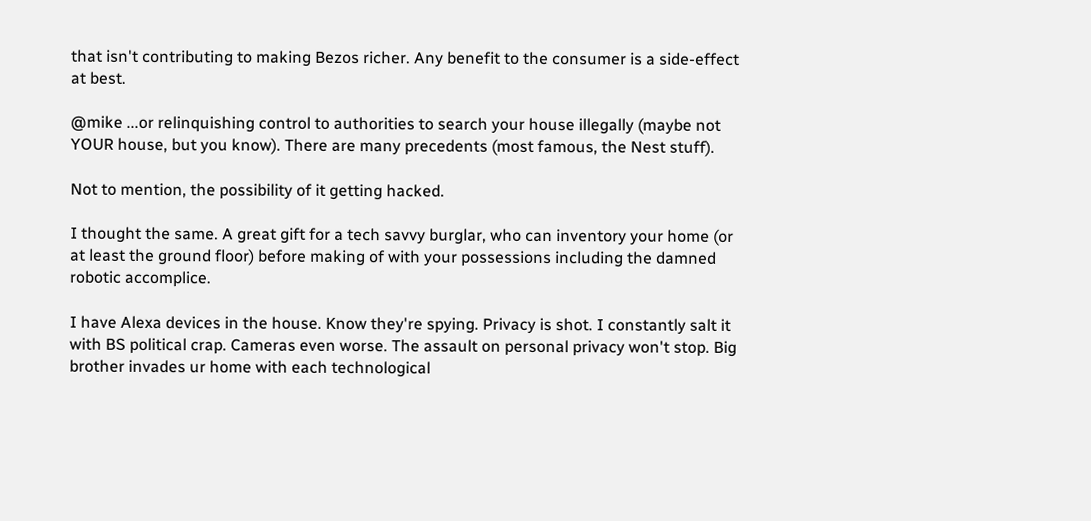that isn't contributing to making Bezos richer. Any benefit to the consumer is a side-effect at best.

@mike ...or relinquishing control to authorities to search your house illegally (maybe not YOUR house, but you know). There are many precedents (most famous, the Nest stuff).

Not to mention, the possibility of it getting hacked.

I thought the same. A great gift for a tech savvy burglar, who can inventory your home (or at least the ground floor) before making of with your possessions including the damned robotic accomplice.

I have Alexa devices in the house. Know they're spying. Privacy is shot. I constantly salt it with BS political crap. Cameras even worse. The assault on personal privacy won't stop. Big brother invades ur home with each technological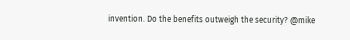invention. Do the benefits outweigh the security? @mike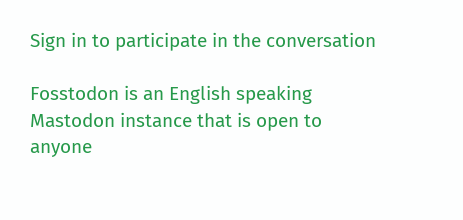Sign in to participate in the conversation

Fosstodon is an English speaking Mastodon instance that is open to anyone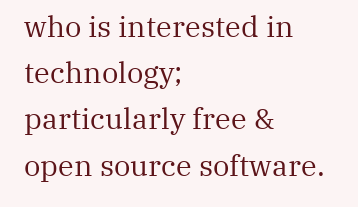who is interested in technology; particularly free & open source software.